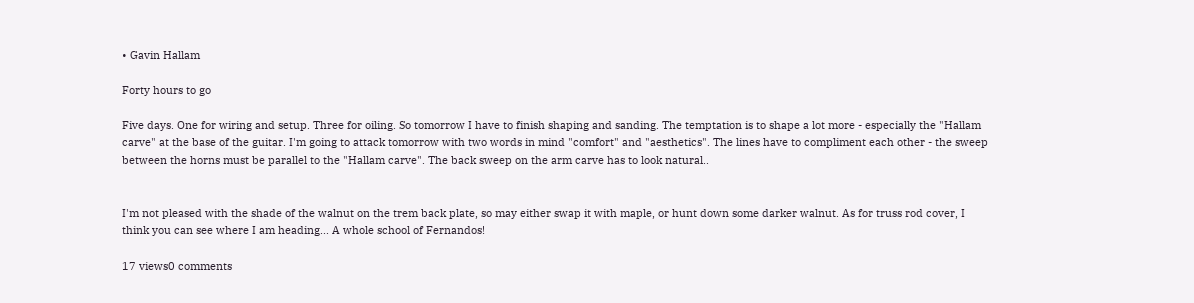• Gavin Hallam

Forty hours to go

Five days. One for wiring and setup. Three for oiling. So tomorrow I have to finish shaping and sanding. The temptation is to shape a lot more - especially the "Hallam carve" at the base of the guitar. I'm going to attack tomorrow with two words in mind "comfort" and "aesthetics". The lines have to compliment each other - the sweep between the horns must be parallel to the "Hallam carve". The back sweep on the arm carve has to look natural..


I'm not pleased with the shade of the walnut on the trem back plate, so may either swap it with maple, or hunt down some darker walnut. As for truss rod cover, I think you can see where I am heading... A whole school of Fernandos!

17 views0 comments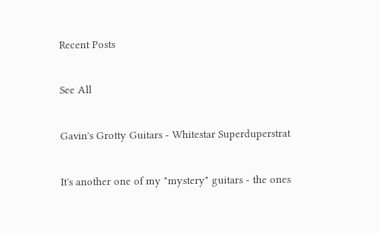Recent Posts

See All

Gavin's Grotty Guitars - Whitestar Superduperstrat

It's another one of my "mystery" guitars - the ones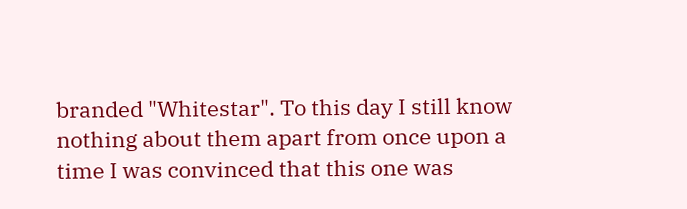branded "Whitestar". To this day I still know nothing about them apart from once upon a time I was convinced that this one was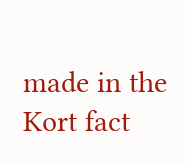made in the Kort fact